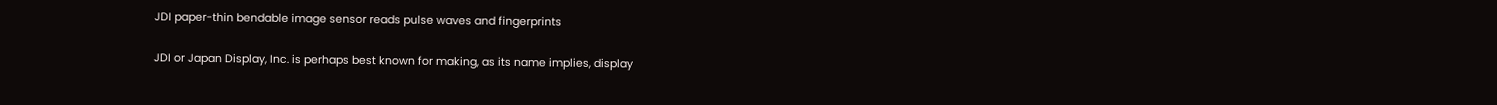JDI paper-thin bendable image sensor reads pulse waves and fingerprints

JDI or Japan Display, Inc. is perhaps best known for making, as its name implies, display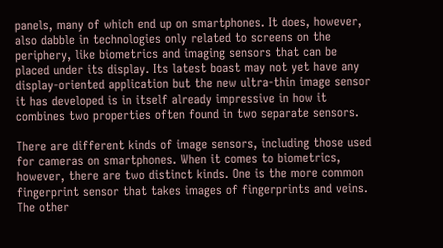panels, many of which end up on smartphones. It does, however, also dabble in technologies only related to screens on the periphery, like biometrics and imaging sensors that can be placed under its display. Its latest boast may not yet have any display-oriented application but the new ultra-thin image sensor it has developed is in itself already impressive in how it combines two properties often found in two separate sensors.

There are different kinds of image sensors, including those used for cameras on smartphones. When it comes to biometrics, however, there are two distinct kinds. One is the more common fingerprint sensor that takes images of fingerprints and veins. The other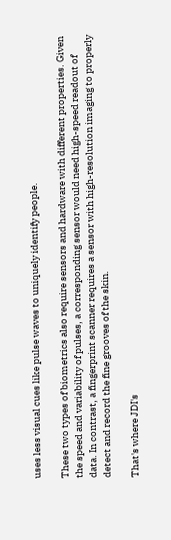uses less visual cues like pulse waves to uniquely identify people.

These two types of biometrics also require sensors and hardware with different properties. Given the speed and variability of pulses, a corresponding sensor would need high-speed readout of data. In contrast, a fingerprint scanner requires a sensor with high-resolution imaging to properly detect and record the fine grooves of the skin.

That's where JDI's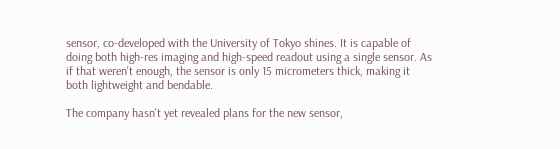sensor, co-developed with the University of Tokyo shines. It is capable of doing both high-res imaging and high-speed readout using a single sensor. As if that weren't enough, the sensor is only 15 micrometers thick, making it both lightweight and bendable.

The company hasn't yet revealed plans for the new sensor,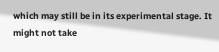which may still be in its experimental stage. It might not take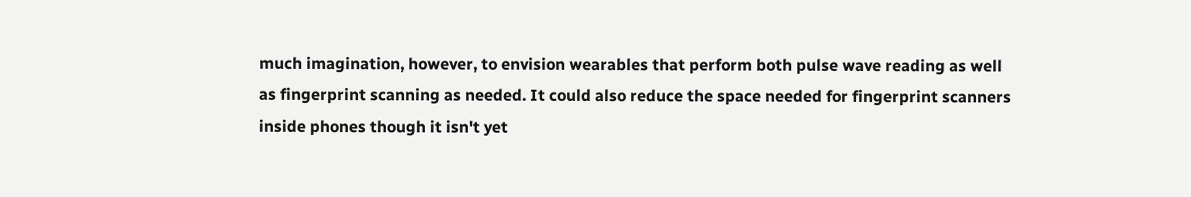much imagination, however, to envision wearables that perform both pulse wave reading as well as fingerprint scanning as needed. It could also reduce the space needed for fingerprint scanners inside phones though it isn't yet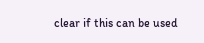clear if this can be used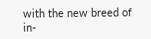with the new breed of in-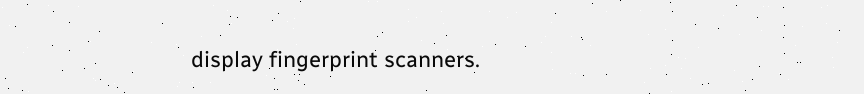display fingerprint scanners.